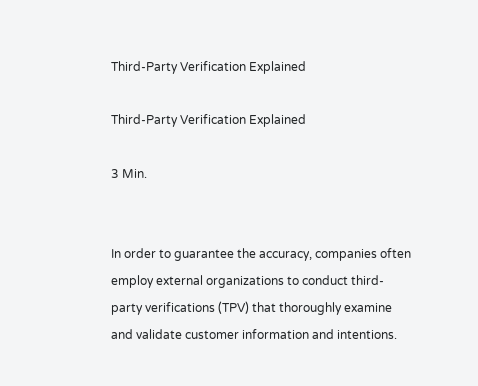Third-Party Verification Explained

Third-Party Verification Explained

3 Min.


In order to guarantee the accuracy, companies often employ external organizations to conduct third-party verifications (TPV) that thoroughly examine and validate customer information and intentions.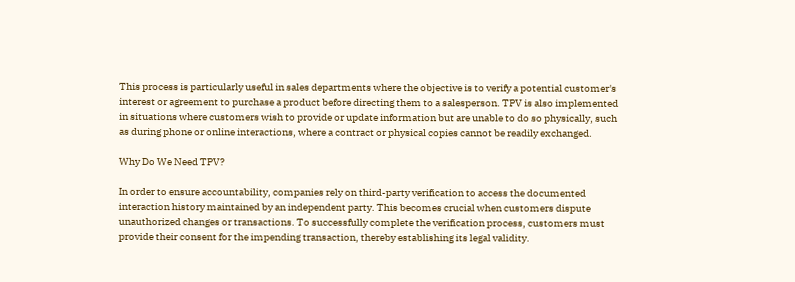This process is particularly useful in sales departments where the objective is to verify a potential customer's interest or agreement to purchase a product before directing them to a salesperson. TPV is also implemented in situations where customers wish to provide or update information but are unable to do so physically, such as during phone or online interactions, where a contract or physical copies cannot be readily exchanged.

Why Do We Need TPV?

In order to ensure accountability, companies rely on third-party verification to access the documented interaction history maintained by an independent party. This becomes crucial when customers dispute unauthorized changes or transactions. To successfully complete the verification process, customers must provide their consent for the impending transaction, thereby establishing its legal validity.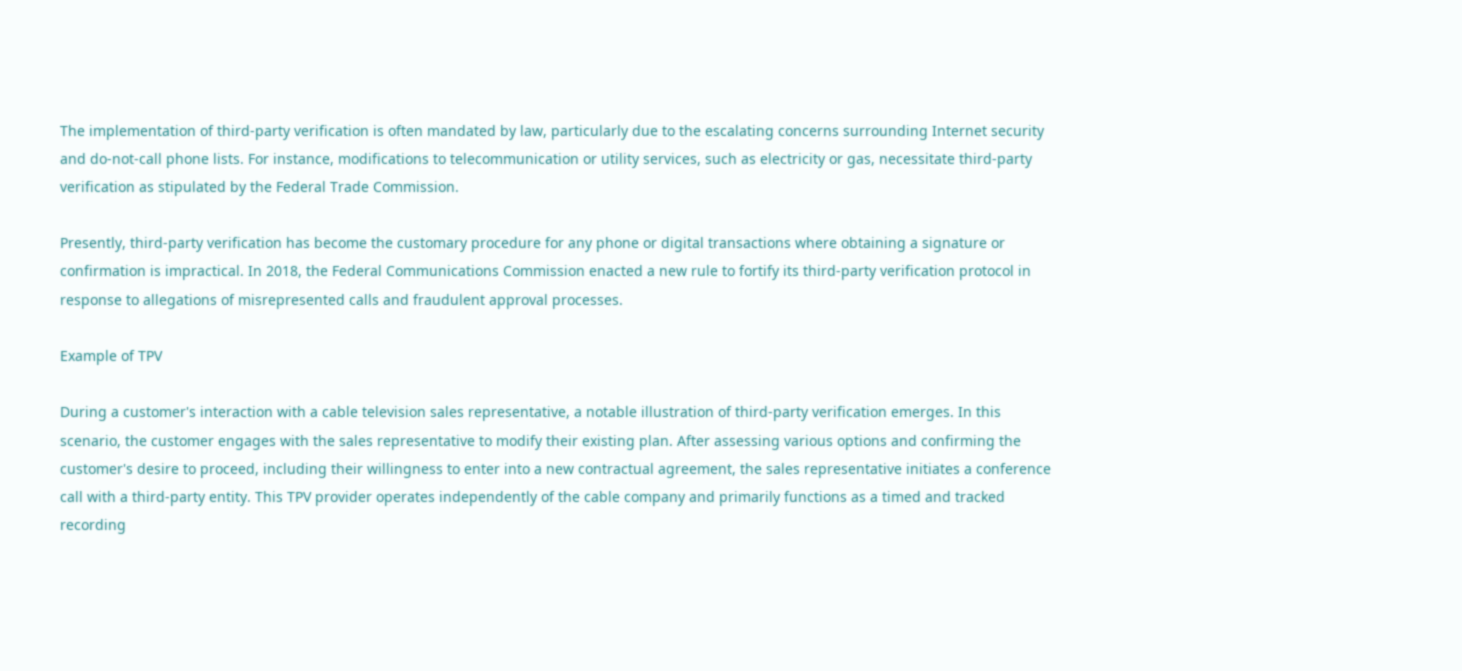The implementation of third-party verification is often mandated by law, particularly due to the escalating concerns surrounding Internet security and do-not-call phone lists. For instance, modifications to telecommunication or utility services, such as electricity or gas, necessitate third-party verification as stipulated by the Federal Trade Commission.

Presently, third-party verification has become the customary procedure for any phone or digital transactions where obtaining a signature or confirmation is impractical. In 2018, the Federal Communications Commission enacted a new rule to fortify its third-party verification protocol in response to allegations of misrepresented calls and fraudulent approval processes.

Example of TPV

During a customer's interaction with a cable television sales representative, a notable illustration of third-party verification emerges. In this scenario, the customer engages with the sales representative to modify their existing plan. After assessing various options and confirming the customer's desire to proceed, including their willingness to enter into a new contractual agreement, the sales representative initiates a conference call with a third-party entity. This TPV provider operates independently of the cable company and primarily functions as a timed and tracked recording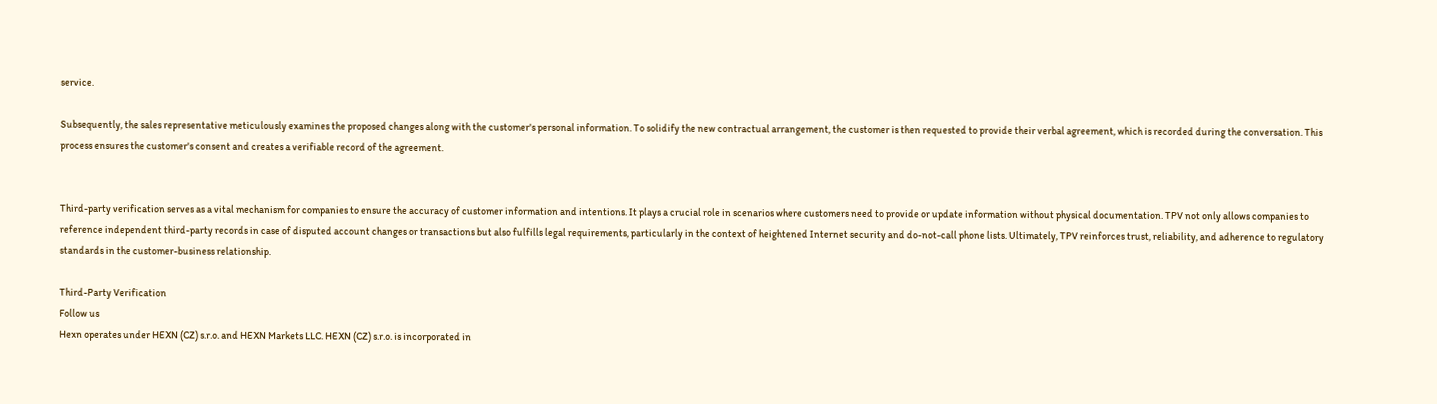service.

Subsequently, the sales representative meticulously examines the proposed changes along with the customer's personal information. To solidify the new contractual arrangement, the customer is then requested to provide their verbal agreement, which is recorded during the conversation. This process ensures the customer's consent and creates a verifiable record of the agreement.


Third-party verification serves as a vital mechanism for companies to ensure the accuracy of customer information and intentions. It plays a crucial role in scenarios where customers need to provide or update information without physical documentation. TPV not only allows companies to reference independent third-party records in case of disputed account changes or transactions but also fulfills legal requirements, particularly in the context of heightened Internet security and do-not-call phone lists. Ultimately, TPV reinforces trust, reliability, and adherence to regulatory standards in the customer-business relationship.

Third-Party Verification
Follow us
Hexn operates under HEXN (CZ) s.r.o. and HEXN Markets LLC. HEXN (CZ) s.r.o. is incorporated in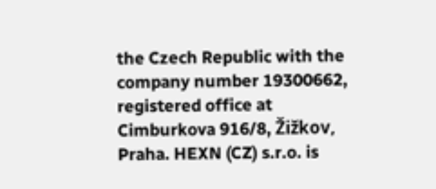the Czech Republic with the company number 19300662, registered office at Cimburkova 916/8, Žižkov, Praha. HEXN (CZ) s.r.o. is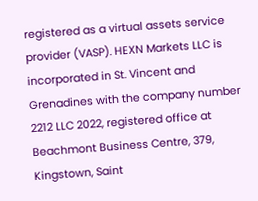registered as a virtual assets service provider (VASP). HEXN Markets LLC is incorporated in St. Vincent and Grenadines with the company number 2212 LLC 2022, registered office at Beachmont Business Centre, 379, Kingstown, Saint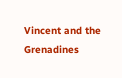Vincent and the Grenadines